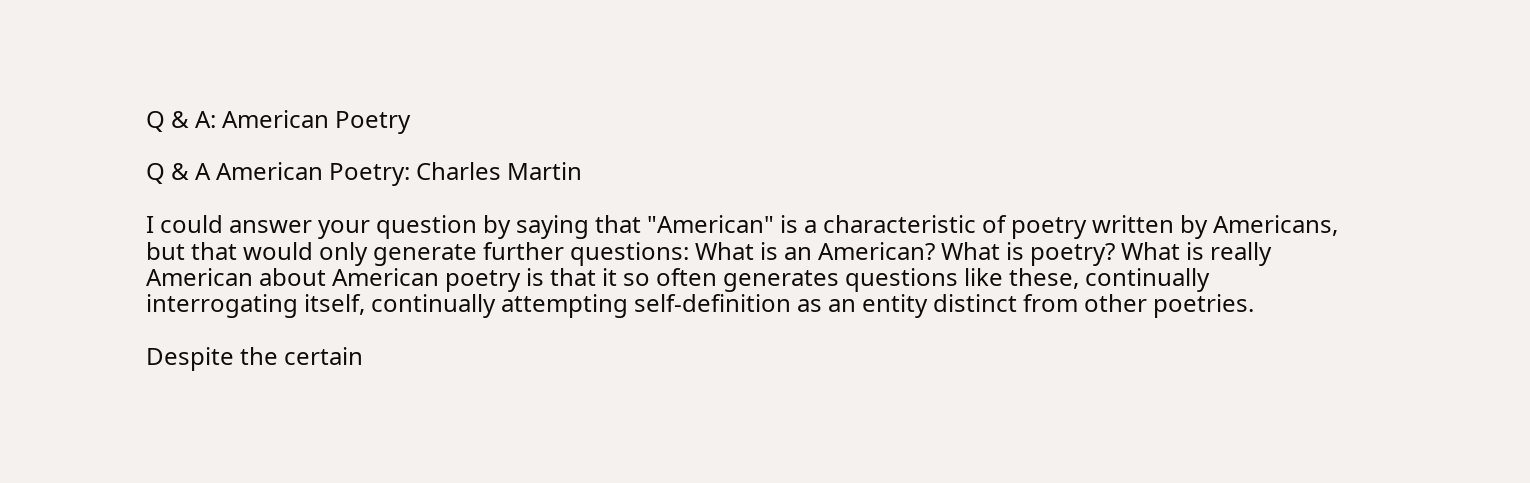Q & A: American Poetry

Q & A American Poetry: Charles Martin

I could answer your question by saying that "American" is a characteristic of poetry written by Americans, but that would only generate further questions: What is an American? What is poetry? What is really American about American poetry is that it so often generates questions like these, continually interrogating itself, continually attempting self-definition as an entity distinct from other poetries.

Despite the certain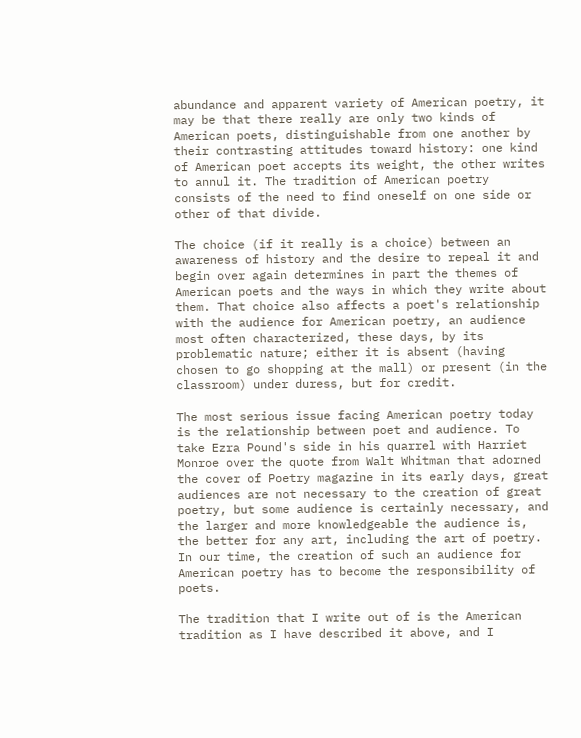abundance and apparent variety of American poetry, it may be that there really are only two kinds of American poets, distinguishable from one another by their contrasting attitudes toward history: one kind of American poet accepts its weight, the other writes to annul it. The tradition of American poetry consists of the need to find oneself on one side or other of that divide.

The choice (if it really is a choice) between an awareness of history and the desire to repeal it and begin over again determines in part the themes of American poets and the ways in which they write about them. That choice also affects a poet's relationship with the audience for American poetry, an audience most often characterized, these days, by its problematic nature; either it is absent (having chosen to go shopping at the mall) or present (in the classroom) under duress, but for credit.

The most serious issue facing American poetry today is the relationship between poet and audience. To take Ezra Pound's side in his quarrel with Harriet Monroe over the quote from Walt Whitman that adorned the cover of Poetry magazine in its early days, great audiences are not necessary to the creation of great poetry, but some audience is certainly necessary, and the larger and more knowledgeable the audience is, the better for any art, including the art of poetry. In our time, the creation of such an audience for American poetry has to become the responsibility of poets.

The tradition that I write out of is the American tradition as I have described it above, and I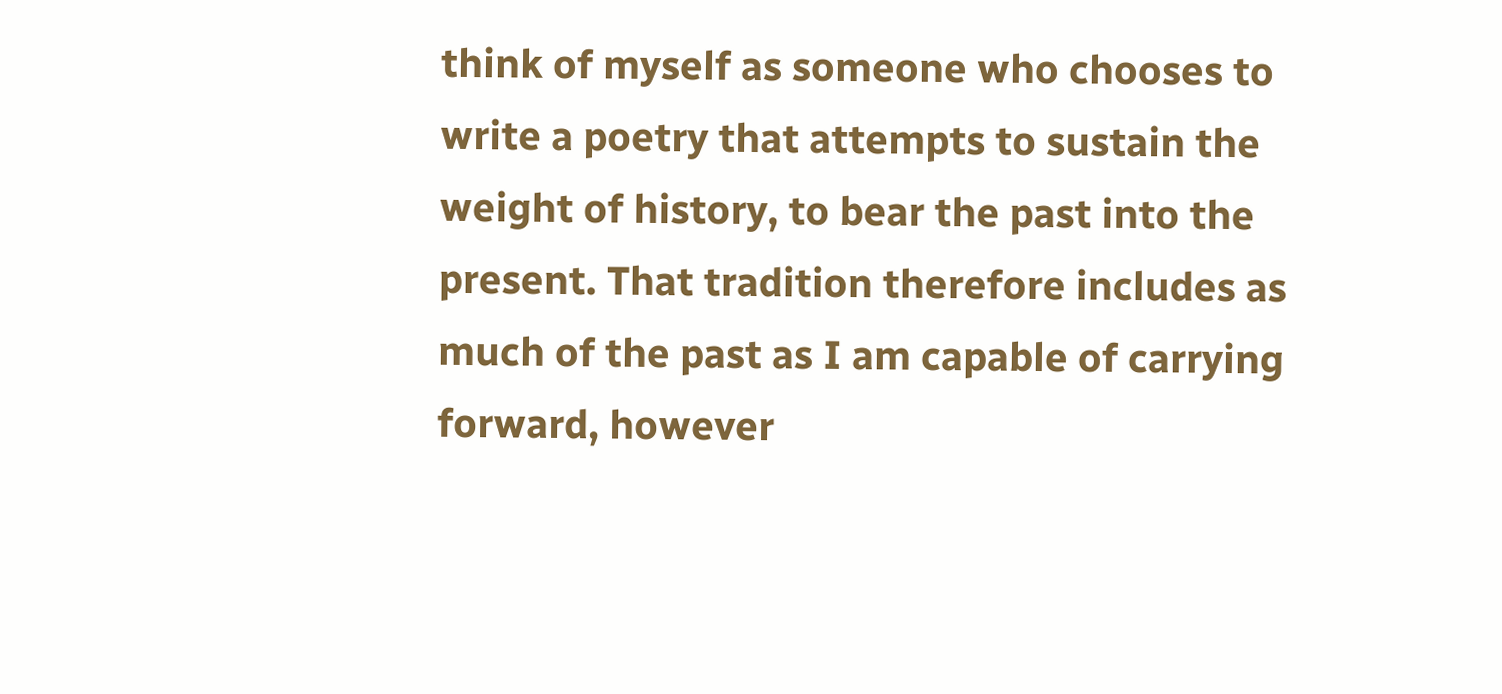think of myself as someone who chooses to write a poetry that attempts to sustain the weight of history, to bear the past into the present. That tradition therefore includes as much of the past as I am capable of carrying forward, however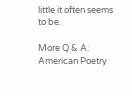little it often seems to be.

More Q & A: American Poetry